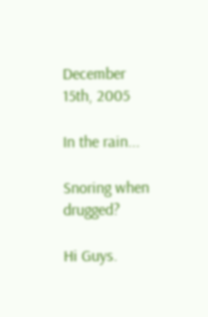December 15th, 2005

In the rain...

Snoring when drugged?

Hi Guys.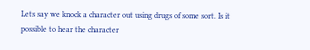Lets say we knock a character out using drugs of some sort. Is it possible to hear the character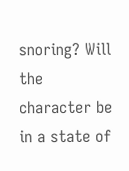snoring? Will the character be in a state of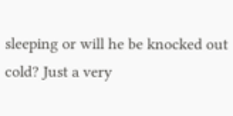sleeping or will he be knocked out cold? Just a very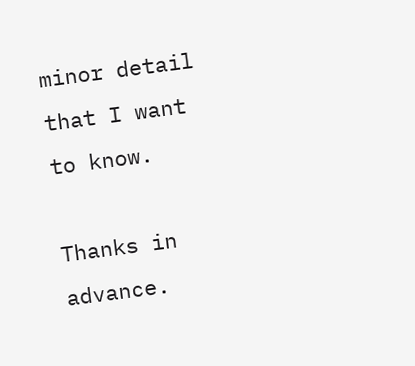minor detail that I want to know.

Thanks in advance.